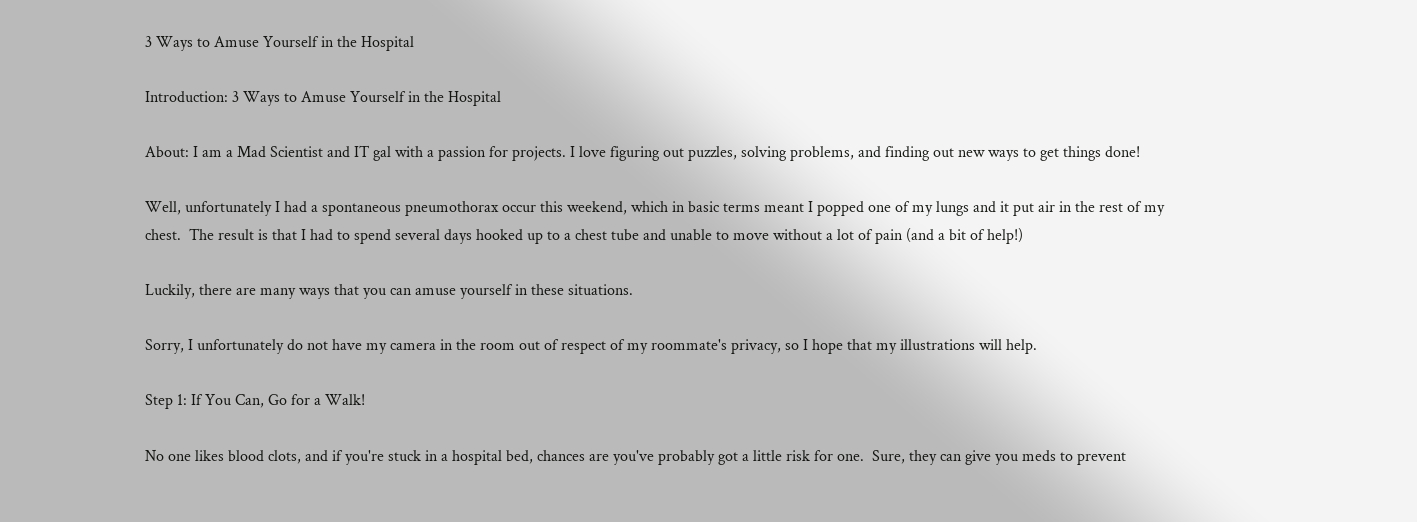3 Ways to Amuse Yourself in the Hospital

Introduction: 3 Ways to Amuse Yourself in the Hospital

About: I am a Mad Scientist and IT gal with a passion for projects. I love figuring out puzzles, solving problems, and finding out new ways to get things done!

Well, unfortunately I had a spontaneous pneumothorax occur this weekend, which in basic terms meant I popped one of my lungs and it put air in the rest of my chest.  The result is that I had to spend several days hooked up to a chest tube and unable to move without a lot of pain (and a bit of help!)

Luckily, there are many ways that you can amuse yourself in these situations.

Sorry, I unfortunately do not have my camera in the room out of respect of my roommate's privacy, so I hope that my illustrations will help.

Step 1: If You Can, Go for a Walk!

No one likes blood clots, and if you're stuck in a hospital bed, chances are you've probably got a little risk for one.  Sure, they can give you meds to prevent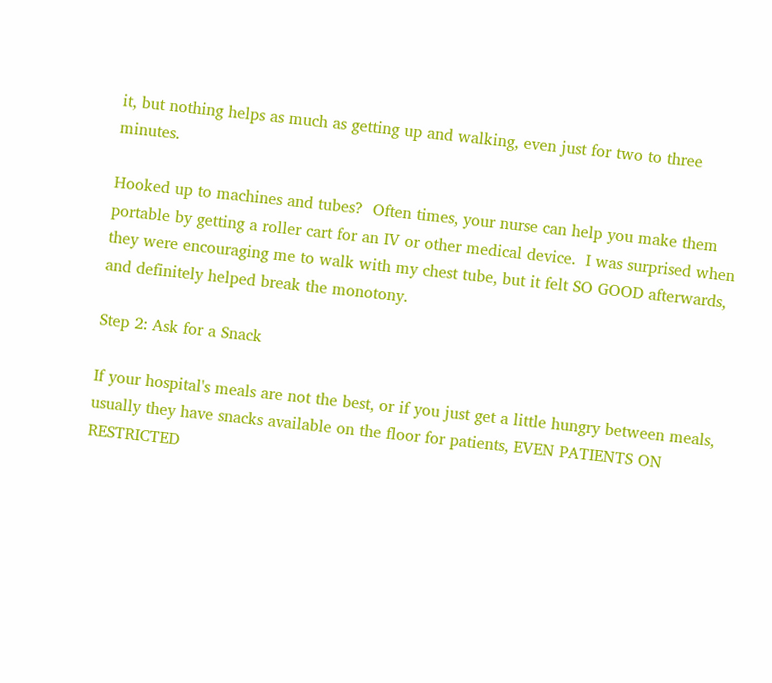it, but nothing helps as much as getting up and walking, even just for two to three minutes.

Hooked up to machines and tubes?  Often times, your nurse can help you make them portable by getting a roller cart for an IV or other medical device.  I was surprised when they were encouraging me to walk with my chest tube, but it felt SO GOOD afterwards, and definitely helped break the monotony.

Step 2: Ask for a Snack

If your hospital's meals are not the best, or if you just get a little hungry between meals, usually they have snacks available on the floor for patients, EVEN PATIENTS ON RESTRICTED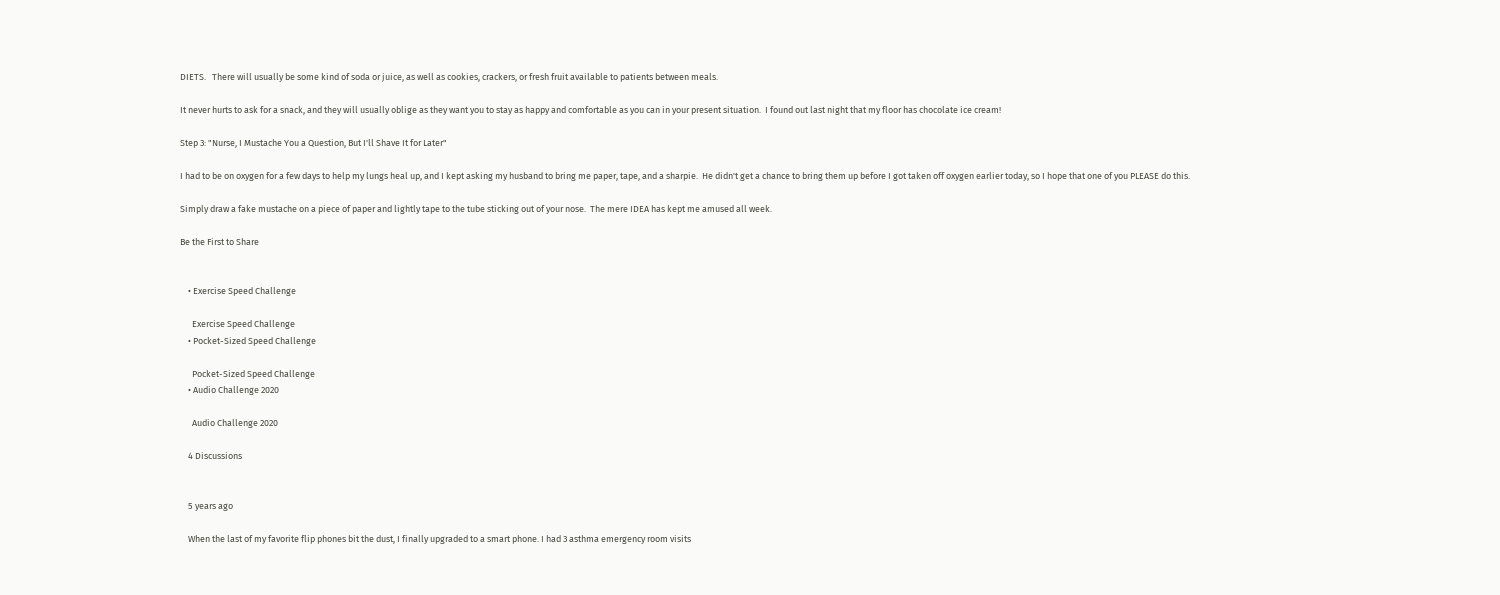DIETS.   There will usually be some kind of soda or juice, as well as cookies, crackers, or fresh fruit available to patients between meals.

It never hurts to ask for a snack, and they will usually oblige as they want you to stay as happy and comfortable as you can in your present situation.  I found out last night that my floor has chocolate ice cream!

Step 3: "Nurse, I Mustache You a Question, But I'll Shave It for Later"

I had to be on oxygen for a few days to help my lungs heal up, and I kept asking my husband to bring me paper, tape, and a sharpie.  He didn't get a chance to bring them up before I got taken off oxygen earlier today, so I hope that one of you PLEASE do this.

Simply draw a fake mustache on a piece of paper and lightly tape to the tube sticking out of your nose.  The mere IDEA has kept me amused all week.

Be the First to Share


    • Exercise Speed Challenge

      Exercise Speed Challenge
    • Pocket-Sized Speed Challenge

      Pocket-Sized Speed Challenge
    • Audio Challenge 2020

      Audio Challenge 2020

    4 Discussions


    5 years ago

    When the last of my favorite flip phones bit the dust, I finally upgraded to a smart phone. I had 3 asthma emergency room visits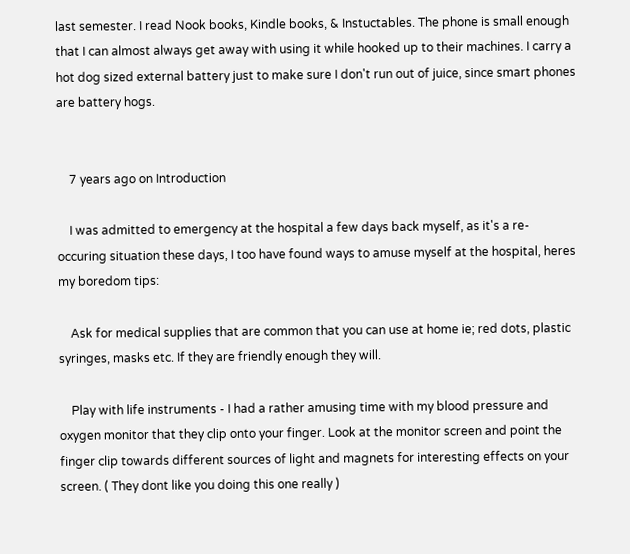last semester. I read Nook books, Kindle books, & Instuctables. The phone is small enough that I can almost always get away with using it while hooked up to their machines. I carry a hot dog sized external battery just to make sure I don't run out of juice, since smart phones are battery hogs.


    7 years ago on Introduction

    I was admitted to emergency at the hospital a few days back myself, as it's a re-occuring situation these days, I too have found ways to amuse myself at the hospital, heres my boredom tips:

    Ask for medical supplies that are common that you can use at home ie; red dots, plastic syringes, masks etc. If they are friendly enough they will.

    Play with life instruments - I had a rather amusing time with my blood pressure and oxygen monitor that they clip onto your finger. Look at the monitor screen and point the finger clip towards different sources of light and magnets for interesting effects on your screen. ( They dont like you doing this one really )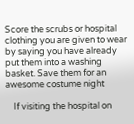Score the scrubs or hospital clothing you are given to wear by saying you have already put them into a washing basket. Save them for an awesome costume night

    If visiting the hospital on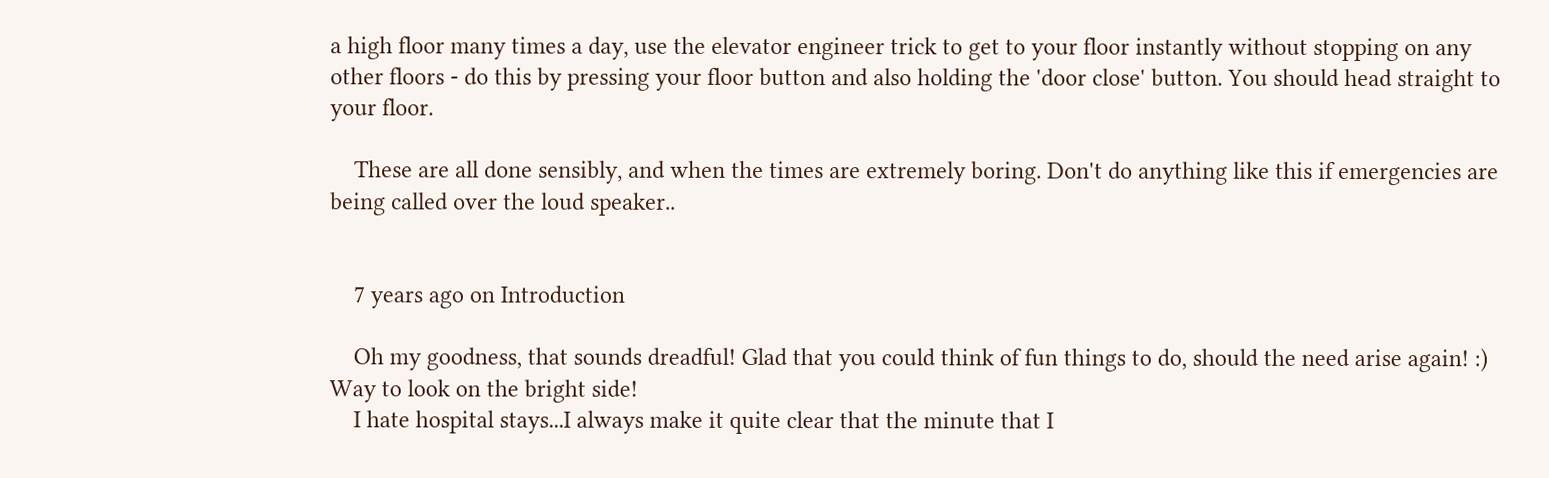a high floor many times a day, use the elevator engineer trick to get to your floor instantly without stopping on any other floors - do this by pressing your floor button and also holding the 'door close' button. You should head straight to your floor.

    These are all done sensibly, and when the times are extremely boring. Don't do anything like this if emergencies are being called over the loud speaker..


    7 years ago on Introduction

    Oh my goodness, that sounds dreadful! Glad that you could think of fun things to do, should the need arise again! :) Way to look on the bright side!
    I hate hospital stays...I always make it quite clear that the minute that I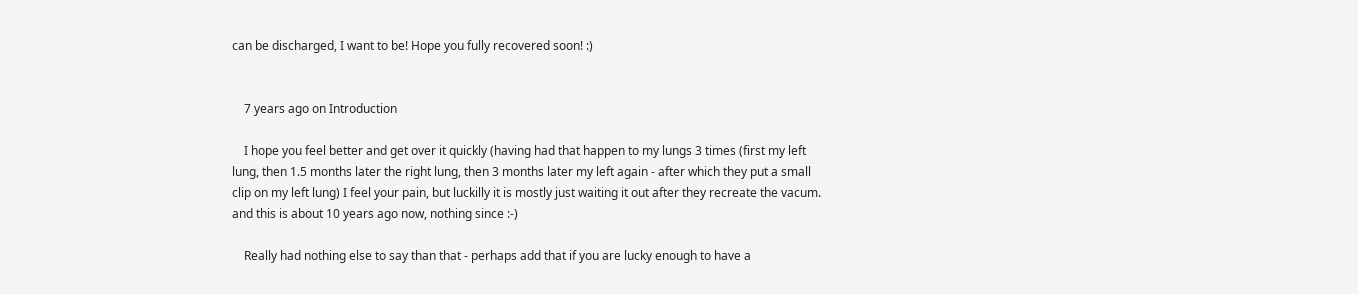can be discharged, I want to be! Hope you fully recovered soon! :)


    7 years ago on Introduction

    I hope you feel better and get over it quickly (having had that happen to my lungs 3 times (first my left lung, then 1.5 months later the right lung, then 3 months later my left again - after which they put a small clip on my left lung) I feel your pain, but luckilly it is mostly just waiting it out after they recreate the vacum. and this is about 10 years ago now, nothing since :-)

    Really had nothing else to say than that - perhaps add that if you are lucky enough to have a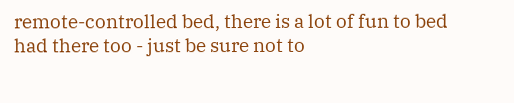remote-controlled bed, there is a lot of fun to bed had there too - just be sure not to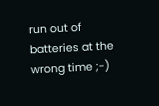run out of batteries at the wrong time ;-)